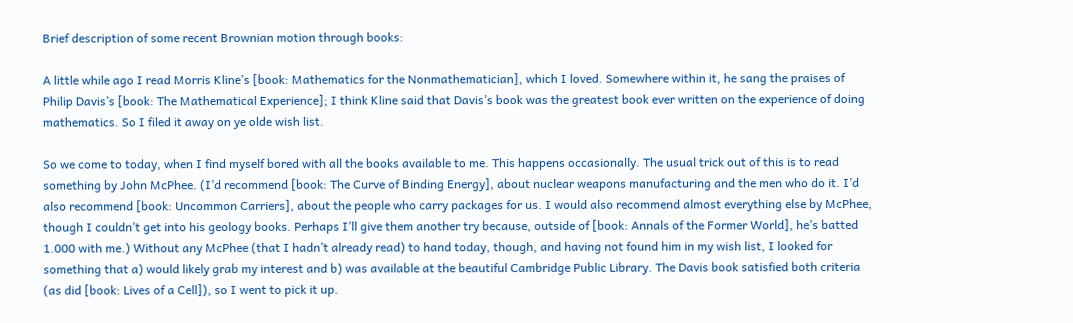Brief description of some recent Brownian motion through books:

A little while ago I read Morris Kline’s [book: Mathematics for the Nonmathematician], which I loved. Somewhere within it, he sang the praises of Philip Davis’s [book: The Mathematical Experience]; I think Kline said that Davis’s book was the greatest book ever written on the experience of doing mathematics. So I filed it away on ye olde wish list.

So we come to today, when I find myself bored with all the books available to me. This happens occasionally. The usual trick out of this is to read something by John McPhee. (I’d recommend [book: The Curve of Binding Energy], about nuclear weapons manufacturing and the men who do it. I’d also recommend [book: Uncommon Carriers], about the people who carry packages for us. I would also recommend almost everything else by McPhee, though I couldn’t get into his geology books. Perhaps I’ll give them another try because, outside of [book: Annals of the Former World], he’s batted 1.000 with me.) Without any McPhee (that I hadn’t already read) to hand today, though, and having not found him in my wish list, I looked for something that a) would likely grab my interest and b) was available at the beautiful Cambridge Public Library. The Davis book satisfied both criteria (as did [book: Lives of a Cell]), so I went to pick it up.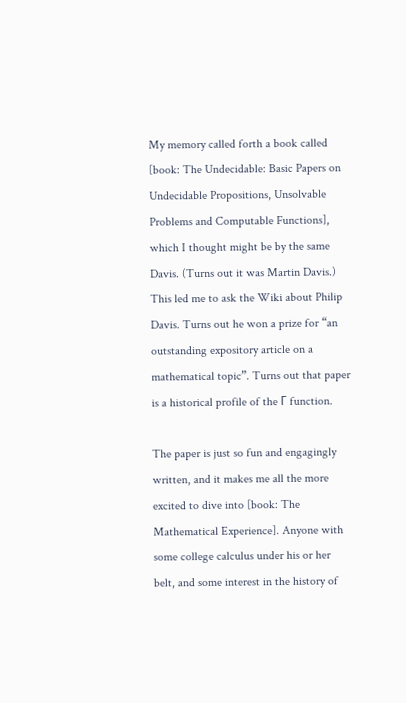My memory called forth a book called [book: The Undecidable: Basic Papers on Undecidable Propositions, Unsolvable Problems and Computable Functions], which I thought might be by the same Davis. (Turns out it was Martin Davis.) This led me to ask the Wiki about Philip Davis. Turns out he won a prize for “an outstanding expository article on a mathematical topic”. Turns out that paper is a historical profile of the Γ function.

The paper is just so fun and engagingly written, and it makes me all the more excited to dive into [book: The Mathematical Experience]. Anyone with some college calculus under his or her belt, and some interest in the history of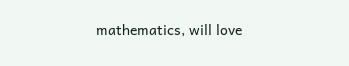mathematics, will love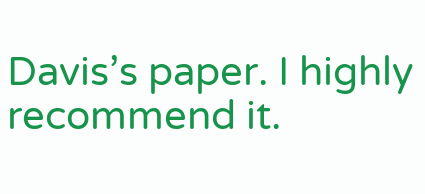Davis’s paper. I highly recommend it.